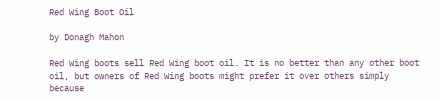Red Wing Boot Oil

by Donagh Mahon

Red Wing boots sell Red Wing boot oil. It is no better than any other boot oil, but owners of Red Wing boots might prefer it over others simply because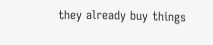they already buy things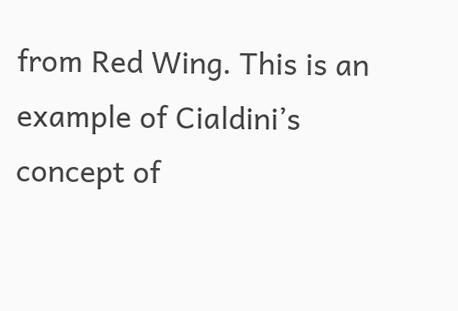from Red Wing. This is an example of Cialdini’s concept of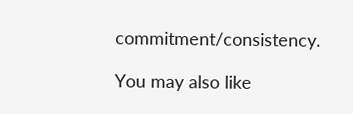commitment/consistency.

You may also like